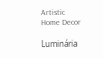Artistic Home Decor

Luminária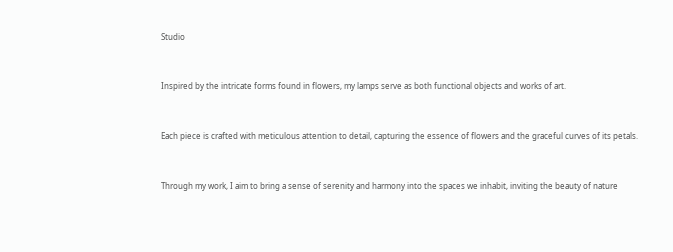Studio


Inspired by the intricate forms found in flowers, my lamps serve as both functional objects and works of art.


Each piece is crafted with meticulous attention to detail, capturing the essence of flowers and the graceful curves of its petals.


Through my work, I aim to bring a sense of serenity and harmony into the spaces we inhabit, inviting the beauty of nature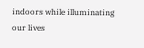indoors while illuminating our lives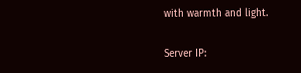with warmth and light.

Server IP: